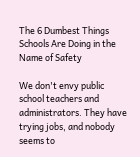The 6 Dumbest Things Schools Are Doing in the Name of Safety

We don't envy public school teachers and administrators. They have trying jobs, and nobody seems to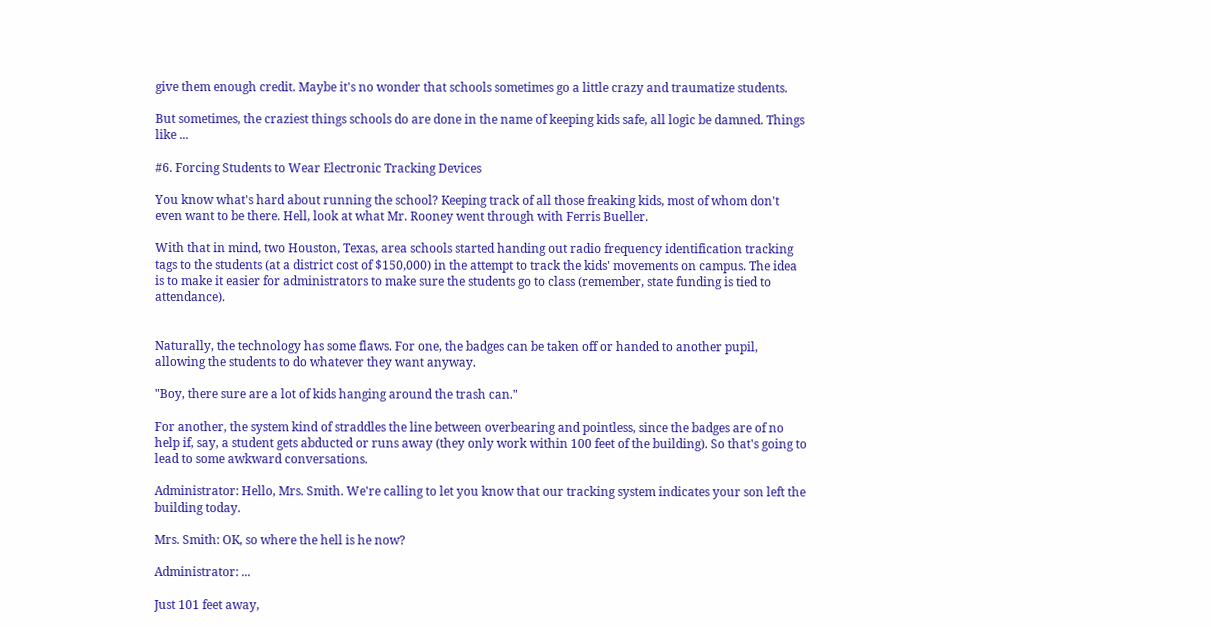give them enough credit. Maybe it's no wonder that schools sometimes go a little crazy and traumatize students.

But sometimes, the craziest things schools do are done in the name of keeping kids safe, all logic be damned. Things like ...

#6. Forcing Students to Wear Electronic Tracking Devices

You know what's hard about running the school? Keeping track of all those freaking kids, most of whom don't even want to be there. Hell, look at what Mr. Rooney went through with Ferris Bueller.

With that in mind, two Houston, Texas, area schools started handing out radio frequency identification tracking tags to the students (at a district cost of $150,000) in the attempt to track the kids' movements on campus. The idea is to make it easier for administrators to make sure the students go to class (remember, state funding is tied to attendance).


Naturally, the technology has some flaws. For one, the badges can be taken off or handed to another pupil, allowing the students to do whatever they want anyway.

"Boy, there sure are a lot of kids hanging around the trash can."

For another, the system kind of straddles the line between overbearing and pointless, since the badges are of no help if, say, a student gets abducted or runs away (they only work within 100 feet of the building). So that's going to lead to some awkward conversations.

Administrator: Hello, Mrs. Smith. We're calling to let you know that our tracking system indicates your son left the building today.

Mrs. Smith: OK, so where the hell is he now?

Administrator: ...

Just 101 feet away,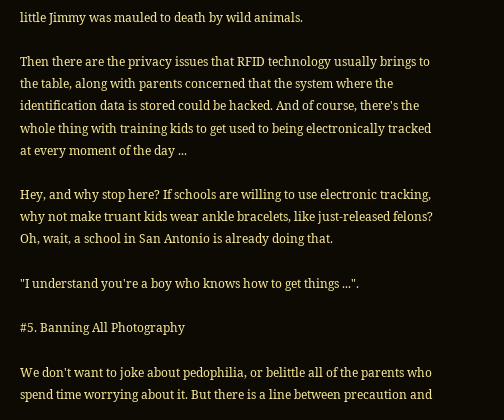little Jimmy was mauled to death by wild animals.

Then there are the privacy issues that RFID technology usually brings to the table, along with parents concerned that the system where the identification data is stored could be hacked. And of course, there's the whole thing with training kids to get used to being electronically tracked at every moment of the day ...

Hey, and why stop here? If schools are willing to use electronic tracking, why not make truant kids wear ankle bracelets, like just-released felons? Oh, wait, a school in San Antonio is already doing that.

"I understand you're a boy who knows how to get things ...".

#5. Banning All Photography

We don't want to joke about pedophilia, or belittle all of the parents who spend time worrying about it. But there is a line between precaution and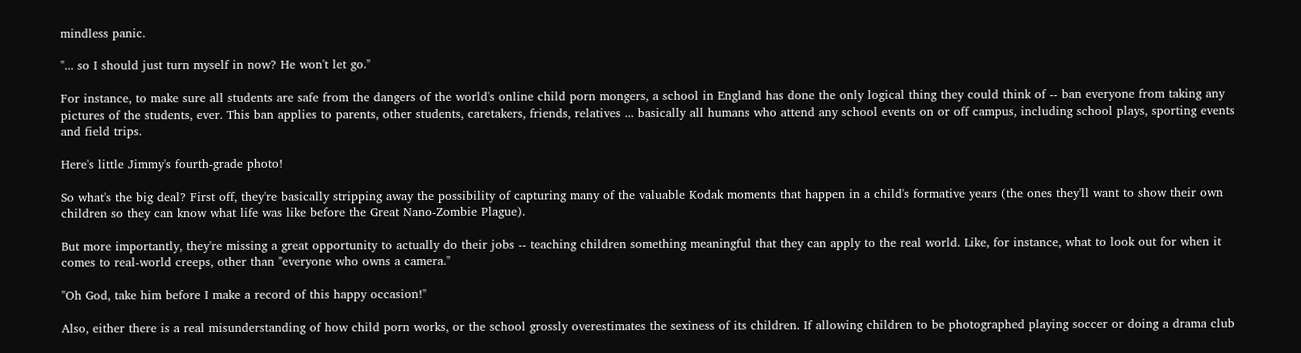mindless panic.

"... so I should just turn myself in now? He won't let go."

For instance, to make sure all students are safe from the dangers of the world's online child porn mongers, a school in England has done the only logical thing they could think of -- ban everyone from taking any pictures of the students, ever. This ban applies to parents, other students, caretakers, friends, relatives ... basically all humans who attend any school events on or off campus, including school plays, sporting events and field trips.

Here's little Jimmy's fourth-grade photo!

So what's the big deal? First off, they're basically stripping away the possibility of capturing many of the valuable Kodak moments that happen in a child's formative years (the ones they'll want to show their own children so they can know what life was like before the Great Nano-Zombie Plague).

But more importantly, they're missing a great opportunity to actually do their jobs -- teaching children something meaningful that they can apply to the real world. Like, for instance, what to look out for when it comes to real-world creeps, other than "everyone who owns a camera."

"Oh God, take him before I make a record of this happy occasion!"

Also, either there is a real misunderstanding of how child porn works, or the school grossly overestimates the sexiness of its children. If allowing children to be photographed playing soccer or doing a drama club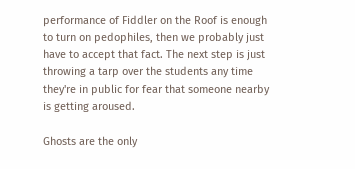performance of Fiddler on the Roof is enough to turn on pedophiles, then we probably just have to accept that fact. The next step is just throwing a tarp over the students any time they're in public for fear that someone nearby is getting aroused.

Ghosts are the only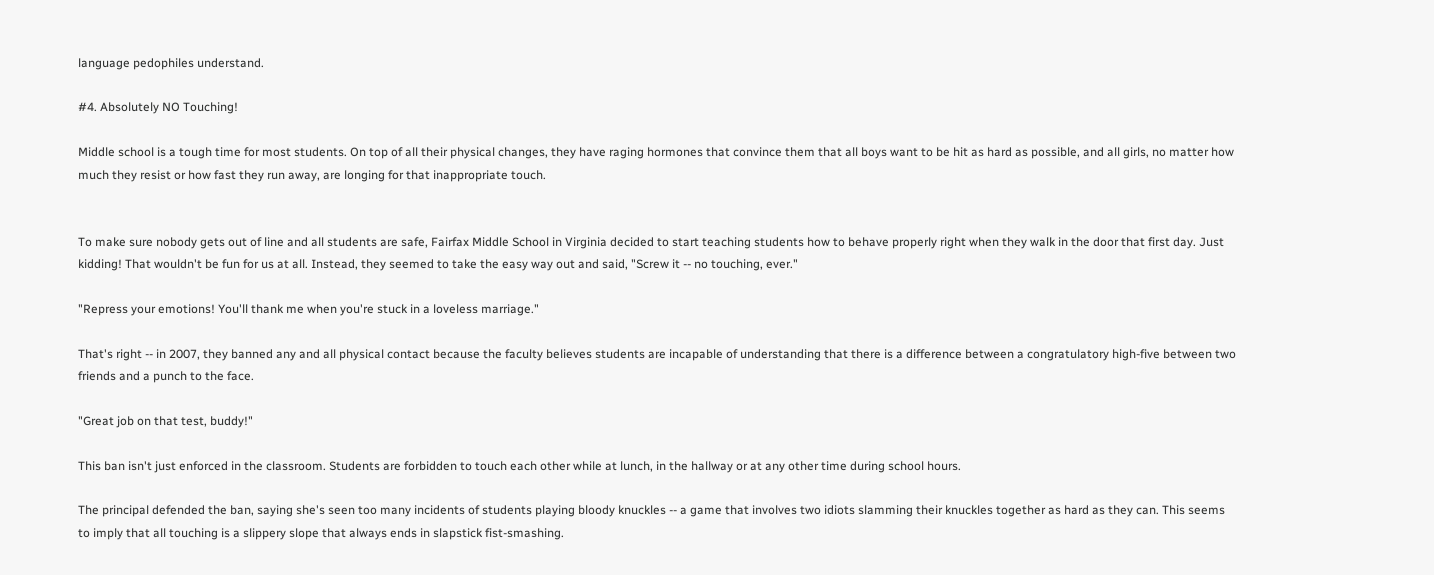language pedophiles understand.

#4. Absolutely NO Touching!

Middle school is a tough time for most students. On top of all their physical changes, they have raging hormones that convince them that all boys want to be hit as hard as possible, and all girls, no matter how much they resist or how fast they run away, are longing for that inappropriate touch.


To make sure nobody gets out of line and all students are safe, Fairfax Middle School in Virginia decided to start teaching students how to behave properly right when they walk in the door that first day. Just kidding! That wouldn't be fun for us at all. Instead, they seemed to take the easy way out and said, "Screw it -- no touching, ever."

"Repress your emotions! You'll thank me when you're stuck in a loveless marriage."

That's right -- in 2007, they banned any and all physical contact because the faculty believes students are incapable of understanding that there is a difference between a congratulatory high-five between two friends and a punch to the face.

"Great job on that test, buddy!"

This ban isn't just enforced in the classroom. Students are forbidden to touch each other while at lunch, in the hallway or at any other time during school hours.

The principal defended the ban, saying she's seen too many incidents of students playing bloody knuckles -- a game that involves two idiots slamming their knuckles together as hard as they can. This seems to imply that all touching is a slippery slope that always ends in slapstick fist-smashing.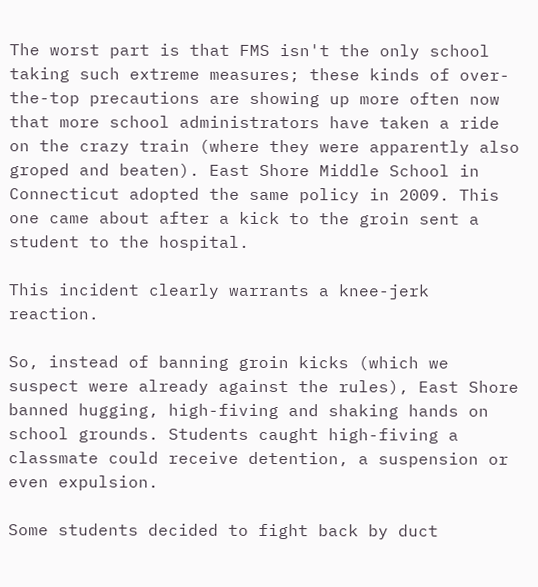The worst part is that FMS isn't the only school taking such extreme measures; these kinds of over-the-top precautions are showing up more often now that more school administrators have taken a ride on the crazy train (where they were apparently also groped and beaten). East Shore Middle School in Connecticut adopted the same policy in 2009. This one came about after a kick to the groin sent a student to the hospital.

This incident clearly warrants a knee-jerk reaction.

So, instead of banning groin kicks (which we suspect were already against the rules), East Shore banned hugging, high-fiving and shaking hands on school grounds. Students caught high-fiving a classmate could receive detention, a suspension or even expulsion.

Some students decided to fight back by duct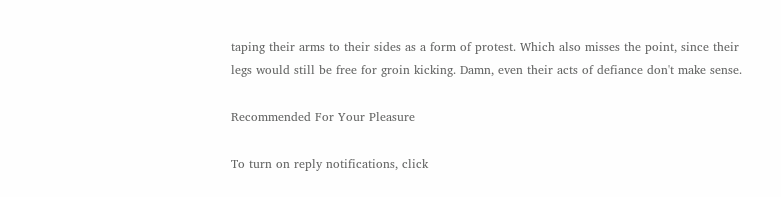taping their arms to their sides as a form of protest. Which also misses the point, since their legs would still be free for groin kicking. Damn, even their acts of defiance don't make sense.

Recommended For Your Pleasure

To turn on reply notifications, click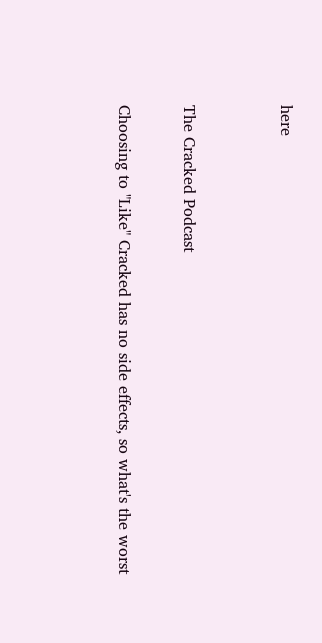here


The Cracked Podcast

Choosing to "Like" Cracked has no side effects, so what's the worst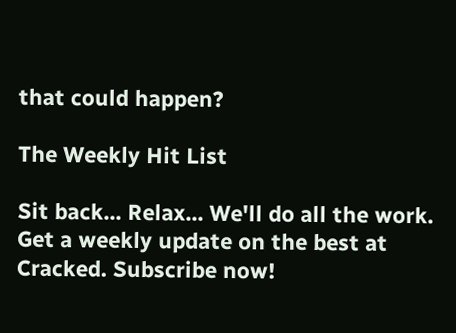that could happen?

The Weekly Hit List

Sit back... Relax... We'll do all the work.
Get a weekly update on the best at Cracked. Subscribe now!